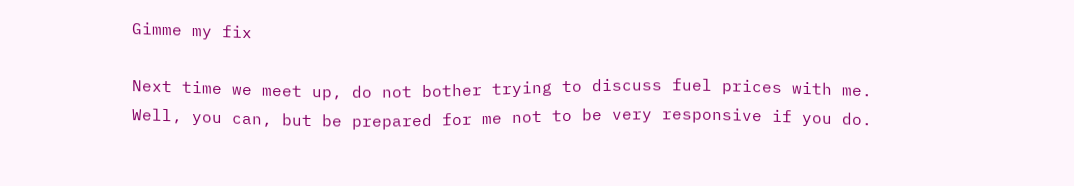Gimme my fix

Next time we meet up, do not bother trying to discuss fuel prices with me. Well, you can, but be prepared for me not to be very responsive if you do.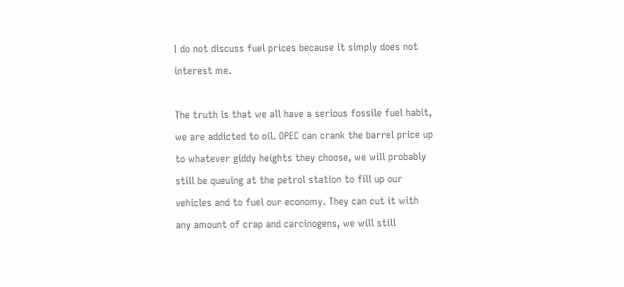I do not discuss fuel prices because it simply does not interest me.

The truth is that we all have a serious fossile fuel habit, we are addicted to oil. OPEC can crank the barrel price up to whatever giddy heights they choose, we will probably still be queuing at the petrol station to fill up our vehicles and to fuel our economy. They can cut it with any amount of crap and carcinogens, we will still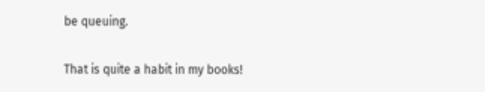be queuing.

That is quite a habit in my books!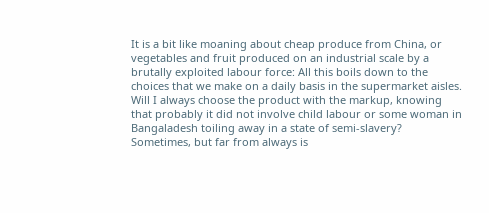It is a bit like moaning about cheap produce from China, or vegetables and fruit produced on an industrial scale by a brutally exploited labour force: All this boils down to the choices that we make on a daily basis in the supermarket aisles. Will I always choose the product with the markup, knowing that probably it did not involve child labour or some woman in Bangaladesh toiling away in a state of semi-slavery? Sometimes, but far from always is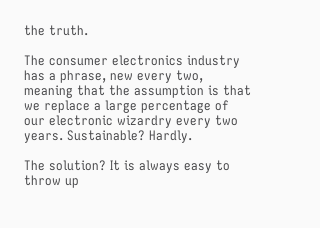the truth.

The consumer electronics industry has a phrase, new every two, meaning that the assumption is that we replace a large percentage of our electronic wizardry every two years. Sustainable? Hardly.

The solution? It is always easy to throw up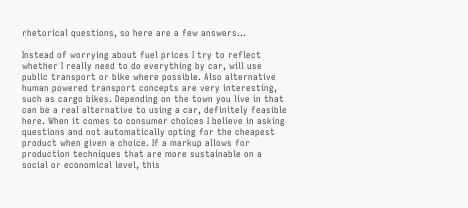rhetorical questions, so here are a few answers…

Instead of worrying about fuel prices I try to reflect whether I really need to do everything by car, will use public transport or bike where possible. Also alternative human powered transport concepts are very interesting, such as cargo bikes. Depending on the town you live in that can be a real alternative to using a car, definitely feasible here. When it comes to consumer choices I believe in asking questions and not automatically opting for the cheapest product when given a choice. If a markup allows for production techniques that are more sustainable on a social or economical level, this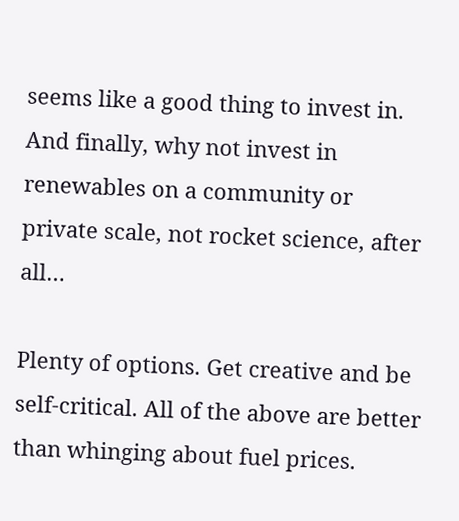seems like a good thing to invest in. And finally, why not invest in renewables on a community or private scale, not rocket science, after all…

Plenty of options. Get creative and be self-critical. All of the above are better than whinging about fuel prices.